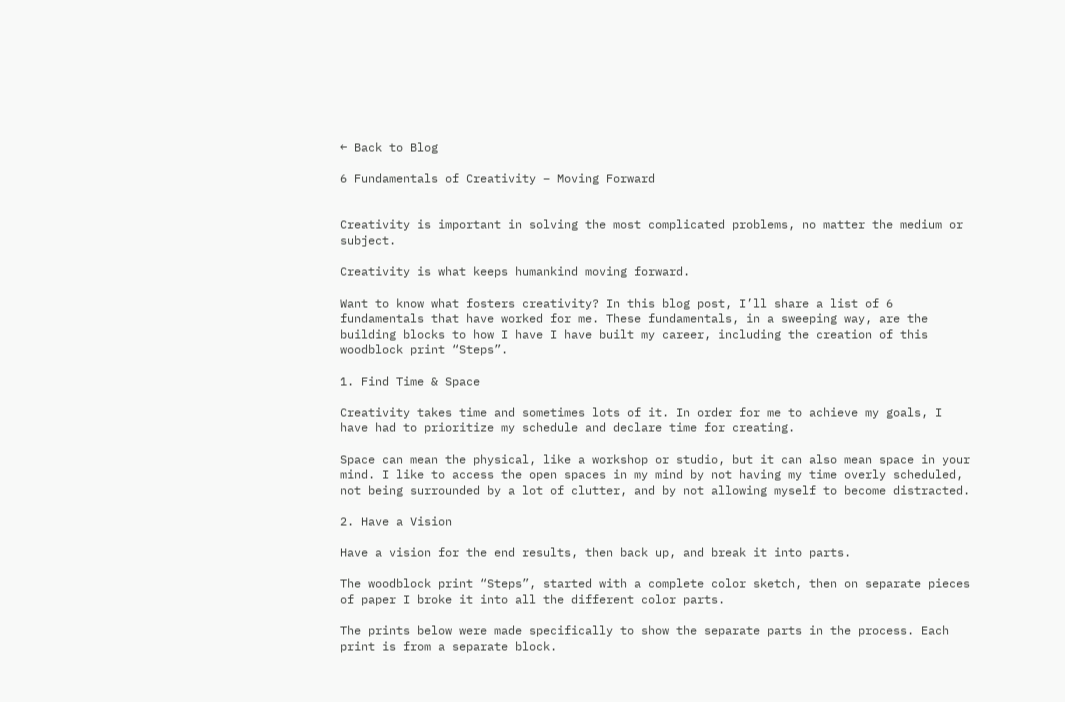← Back to Blog

6 Fundamentals of Creativity – Moving Forward


Creativity is important in solving the most complicated problems, no matter the medium or subject.

Creativity is what keeps humankind moving forward.

Want to know what fosters creativity? In this blog post, I’ll share a list of 6 fundamentals that have worked for me. These fundamentals, in a sweeping way, are the building blocks to how I have I have built my career, including the creation of this woodblock print “Steps”.

1. Find Time & Space

Creativity takes time and sometimes lots of it. In order for me to achieve my goals, I have had to prioritize my schedule and declare time for creating.

Space can mean the physical, like a workshop or studio, but it can also mean space in your mind. I like to access the open spaces in my mind by not having my time overly scheduled, not being surrounded by a lot of clutter, and by not allowing myself to become distracted.

2. Have a Vision

Have a vision for the end results, then back up, and break it into parts.

The woodblock print “Steps”, started with a complete color sketch, then on separate pieces of paper I broke it into all the different color parts.

The prints below were made specifically to show the separate parts in the process. Each print is from a separate block.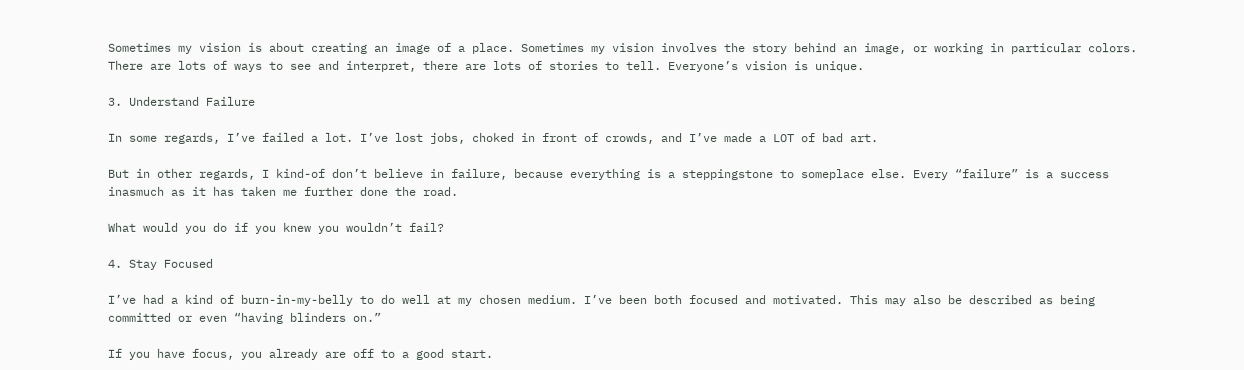Sometimes my vision is about creating an image of a place. Sometimes my vision involves the story behind an image, or working in particular colors. There are lots of ways to see and interpret, there are lots of stories to tell. Everyone’s vision is unique.

3. Understand Failure

In some regards, I’ve failed a lot. I’ve lost jobs, choked in front of crowds, and I’ve made a LOT of bad art.

But in other regards, I kind-of don’t believe in failure, because everything is a steppingstone to someplace else. Every “failure” is a success inasmuch as it has taken me further done the road.

What would you do if you knew you wouldn’t fail?

4. Stay Focused

I’ve had a kind of burn-in-my-belly to do well at my chosen medium. I’ve been both focused and motivated. This may also be described as being committed or even “having blinders on.”

If you have focus, you already are off to a good start.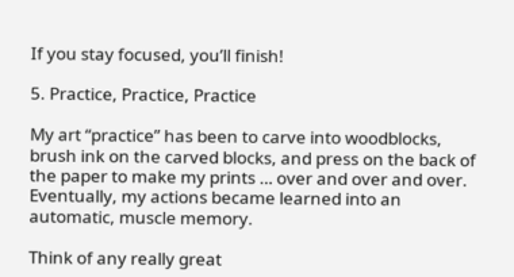If you stay focused, you’ll finish!

5. Practice, Practice, Practice

My art “practice” has been to carve into woodblocks, brush ink on the carved blocks, and press on the back of the paper to make my prints … over and over and over. Eventually, my actions became learned into an automatic, muscle memory.

Think of any really great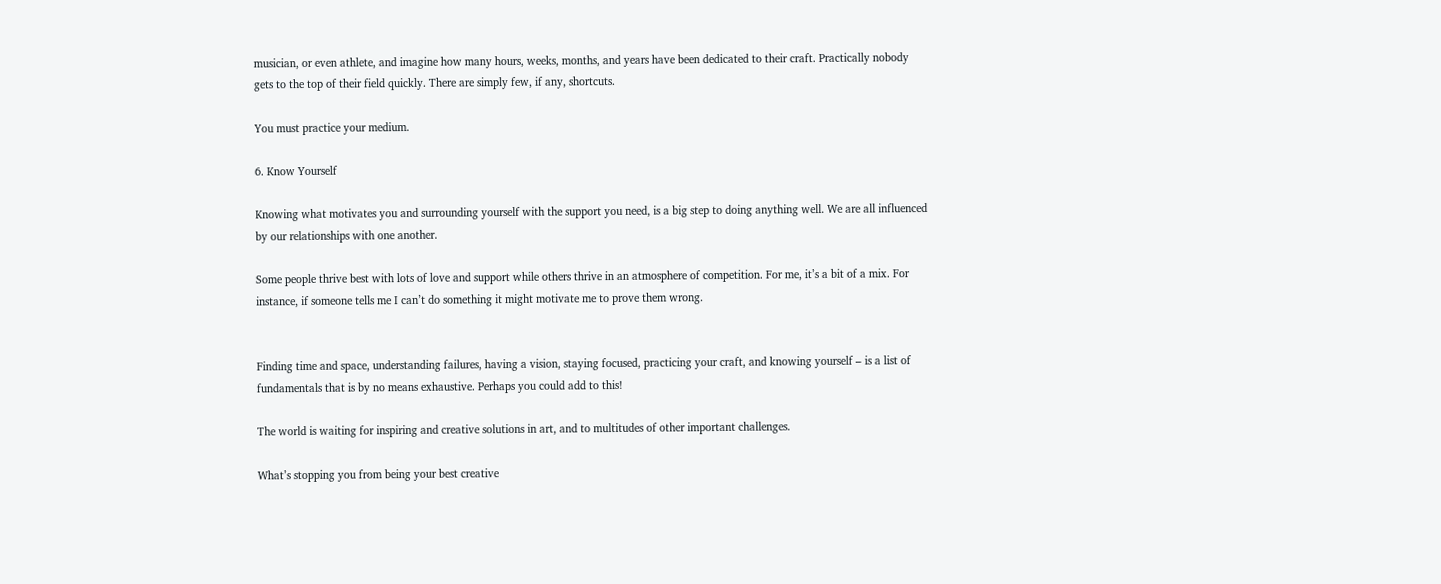musician, or even athlete, and imagine how many hours, weeks, months, and years have been dedicated to their craft. Practically nobody gets to the top of their field quickly. There are simply few, if any, shortcuts.

You must practice your medium.

6. Know Yourself

Knowing what motivates you and surrounding yourself with the support you need, is a big step to doing anything well. We are all influenced by our relationships with one another.

Some people thrive best with lots of love and support while others thrive in an atmosphere of competition. For me, it’s a bit of a mix. For instance, if someone tells me I can’t do something it might motivate me to prove them wrong.


Finding time and space, understanding failures, having a vision, staying focused, practicing your craft, and knowing yourself – is a list of fundamentals that is by no means exhaustive. Perhaps you could add to this!

The world is waiting for inspiring and creative solutions in art, and to multitudes of other important challenges.

What’s stopping you from being your best creative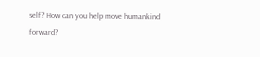self? How can you help move humankind forward?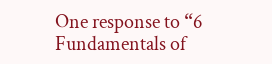One response to “6 Fundamentals of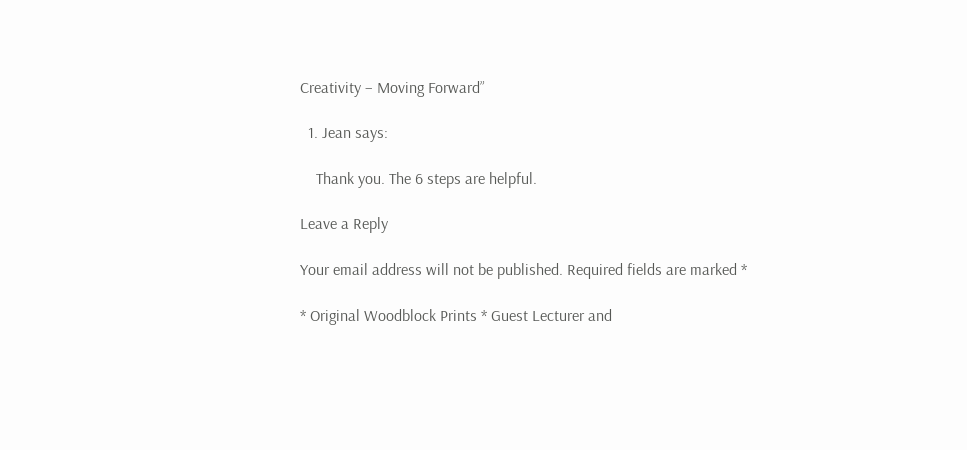Creativity – Moving Forward”

  1. Jean says:

    Thank you. The 6 steps are helpful.

Leave a Reply

Your email address will not be published. Required fields are marked *

* Original Woodblock Prints * Guest Lecturer and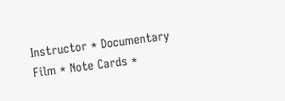Instructor * Documentary Film * Note Cards *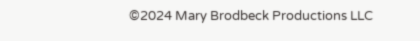©2024 Mary Brodbeck Productions LLC